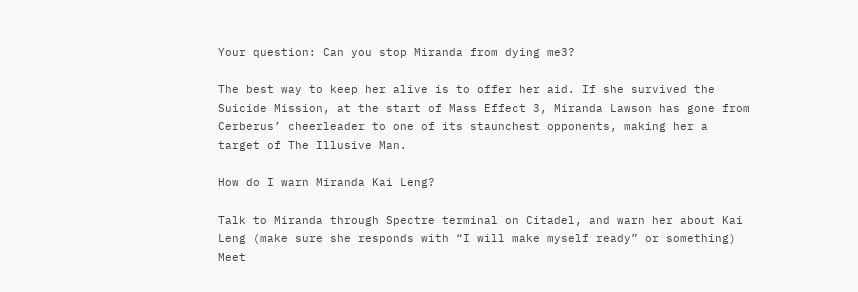Your question: Can you stop Miranda from dying me3?

The best way to keep her alive is to offer her aid. If she survived the Suicide Mission, at the start of Mass Effect 3, Miranda Lawson has gone from Cerberus’ cheerleader to one of its staunchest opponents, making her a target of The Illusive Man.

How do I warn Miranda Kai Leng?

Talk to Miranda through Spectre terminal on Citadel, and warn her about Kai Leng (make sure she responds with “I will make myself ready” or something) Meet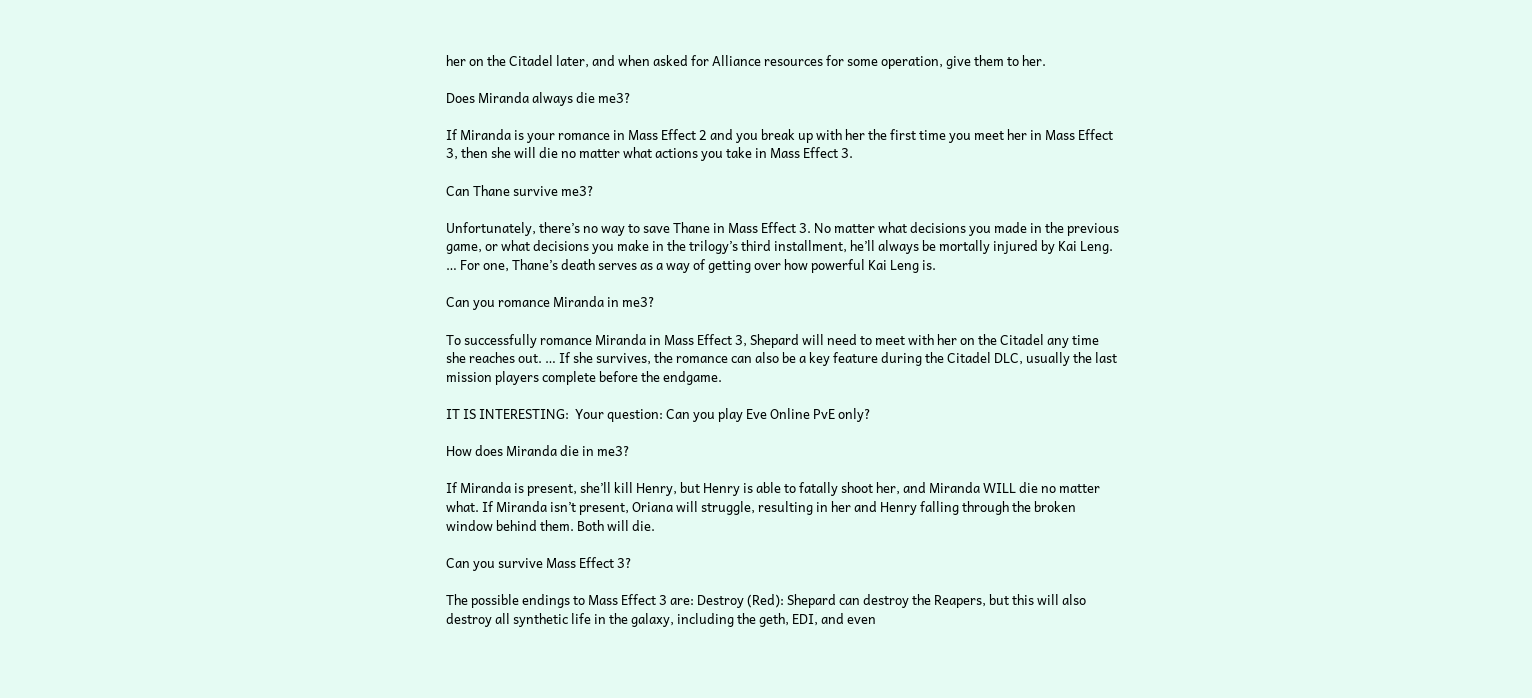her on the Citadel later, and when asked for Alliance resources for some operation, give them to her.

Does Miranda always die me3?

If Miranda is your romance in Mass Effect 2 and you break up with her the first time you meet her in Mass Effect 3, then she will die no matter what actions you take in Mass Effect 3.

Can Thane survive me3?

Unfortunately, there’s no way to save Thane in Mass Effect 3. No matter what decisions you made in the previous game, or what decisions you make in the trilogy’s third installment, he’ll always be mortally injured by Kai Leng. … For one, Thane’s death serves as a way of getting over how powerful Kai Leng is.

Can you romance Miranda in me3?

To successfully romance Miranda in Mass Effect 3, Shepard will need to meet with her on the Citadel any time she reaches out. … If she survives, the romance can also be a key feature during the Citadel DLC, usually the last mission players complete before the endgame.

IT IS INTERESTING:  Your question: Can you play Eve Online PvE only?

How does Miranda die in me3?

If Miranda is present, she’ll kill Henry, but Henry is able to fatally shoot her, and Miranda WILL die no matter what. If Miranda isn’t present, Oriana will struggle, resulting in her and Henry falling through the broken window behind them. Both will die.

Can you survive Mass Effect 3?

The possible endings to Mass Effect 3 are: Destroy (Red): Shepard can destroy the Reapers, but this will also destroy all synthetic life in the galaxy, including the geth, EDI, and even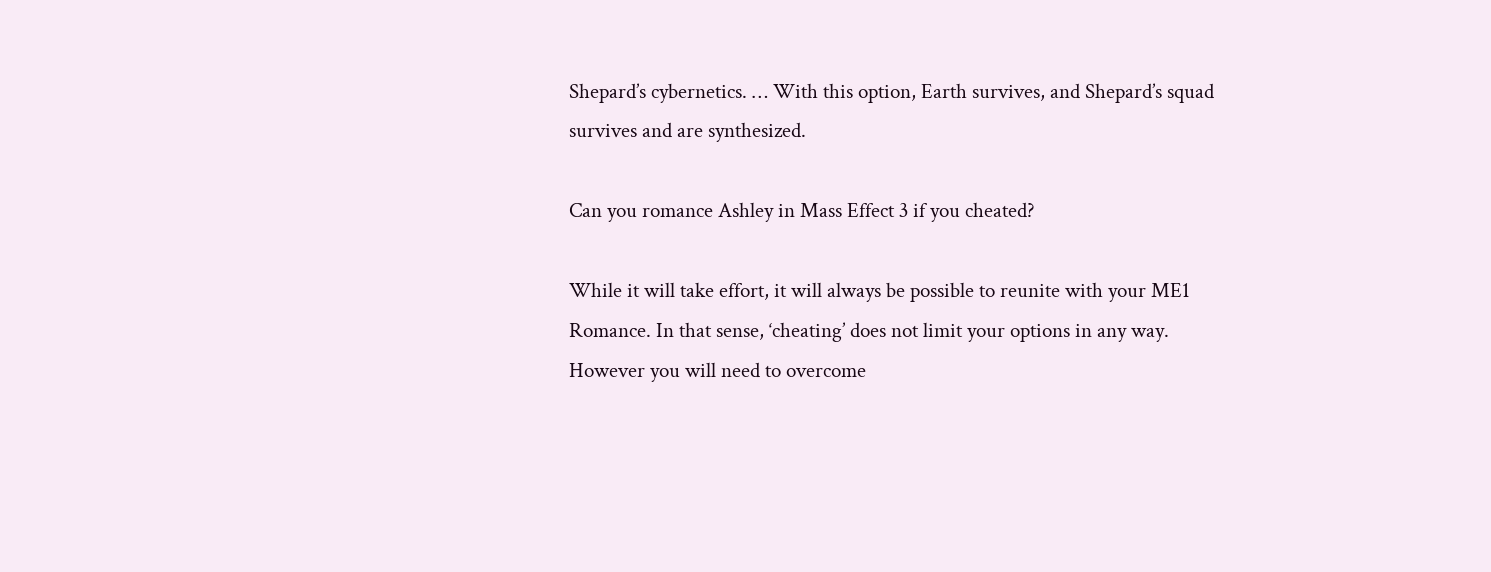Shepard’s cybernetics. … With this option, Earth survives, and Shepard’s squad survives and are synthesized.

Can you romance Ashley in Mass Effect 3 if you cheated?

While it will take effort, it will always be possible to reunite with your ME1 Romance. In that sense, ‘cheating’ does not limit your options in any way. However you will need to overcome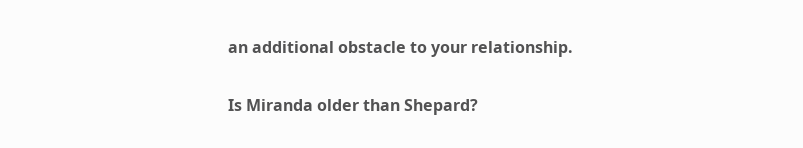an additional obstacle to your relationship.

Is Miranda older than Shepard?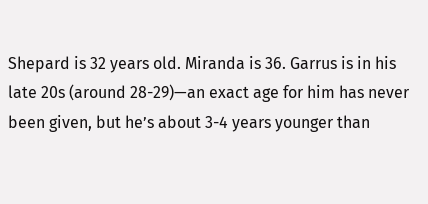Shepard is 32 years old. Miranda is 36. Garrus is in his late 20s (around 28-29)—an exact age for him has never been given, but he’s about 3-4 years younger than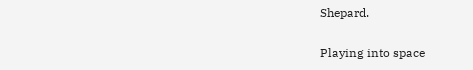Shepard.

Playing into space